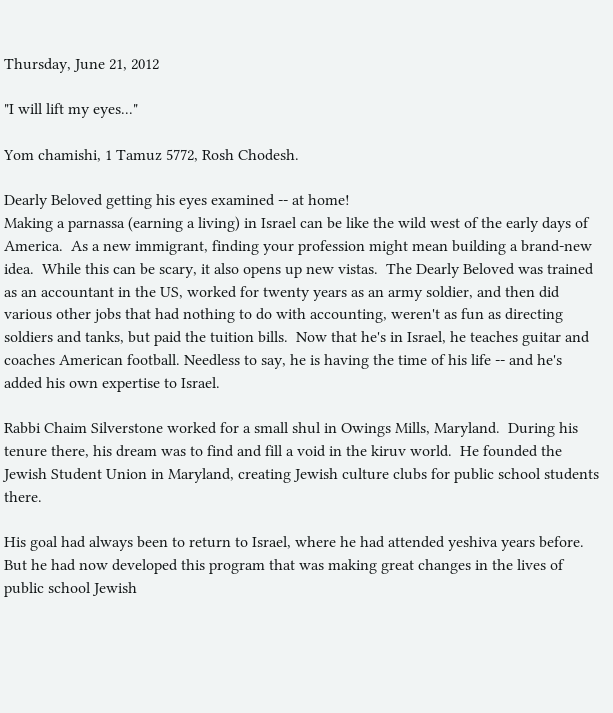Thursday, June 21, 2012

"I will lift my eyes..."

Yom chamishi, 1 Tamuz 5772, Rosh Chodesh.

Dearly Beloved getting his eyes examined -- at home!
Making a parnassa (earning a living) in Israel can be like the wild west of the early days of America.  As a new immigrant, finding your profession might mean building a brand-new idea.  While this can be scary, it also opens up new vistas.  The Dearly Beloved was trained as an accountant in the US, worked for twenty years as an army soldier, and then did various other jobs that had nothing to do with accounting, weren't as fun as directing soldiers and tanks, but paid the tuition bills.  Now that he's in Israel, he teaches guitar and coaches American football. Needless to say, he is having the time of his life -- and he's added his own expertise to Israel.

Rabbi Chaim Silverstone worked for a small shul in Owings Mills, Maryland.  During his tenure there, his dream was to find and fill a void in the kiruv world.  He founded the Jewish Student Union in Maryland, creating Jewish culture clubs for public school students there.

His goal had always been to return to Israel, where he had attended yeshiva years before.  But he had now developed this program that was making great changes in the lives of public school Jewish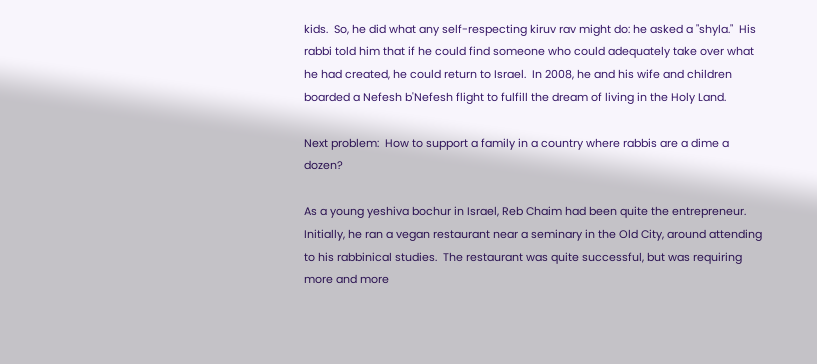kids.  So, he did what any self-respecting kiruv rav might do: he asked a "shyla."  His rabbi told him that if he could find someone who could adequately take over what he had created, he could return to Israel.  In 2008, he and his wife and children boarded a Nefesh b'Nefesh flight to fulfill the dream of living in the Holy Land.

Next problem:  How to support a family in a country where rabbis are a dime a dozen?

As a young yeshiva bochur in Israel, Reb Chaim had been quite the entrepreneur.  Initially, he ran a vegan restaurant near a seminary in the Old City, around attending to his rabbinical studies.  The restaurant was quite successful, but was requiring more and more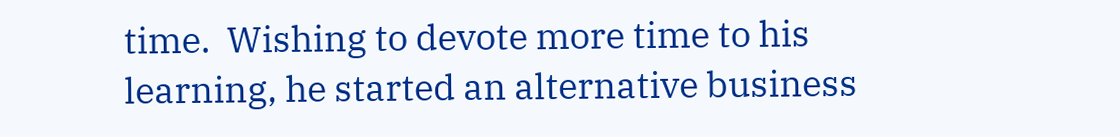time.  Wishing to devote more time to his learning, he started an alternative business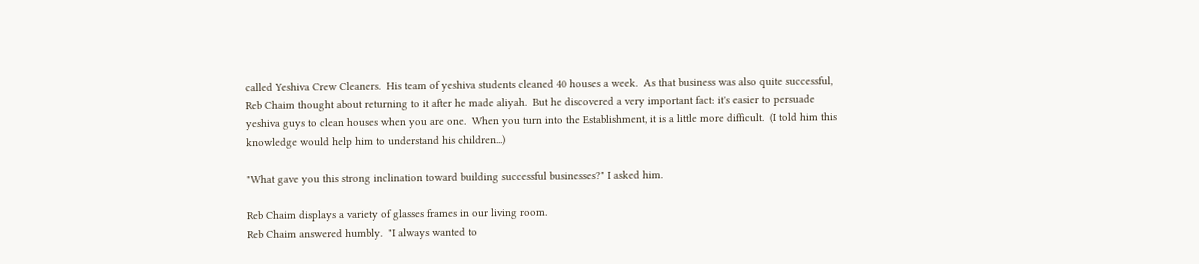called Yeshiva Crew Cleaners.  His team of yeshiva students cleaned 40 houses a week.  As that business was also quite successful, Reb Chaim thought about returning to it after he made aliyah.  But he discovered a very important fact: it's easier to persuade yeshiva guys to clean houses when you are one.  When you turn into the Establishment, it is a little more difficult.  (I told him this knowledge would help him to understand his children...)

"What gave you this strong inclination toward building successful businesses?" I asked him.

Reb Chaim displays a variety of glasses frames in our living room.
Reb Chaim answered humbly.  "I always wanted to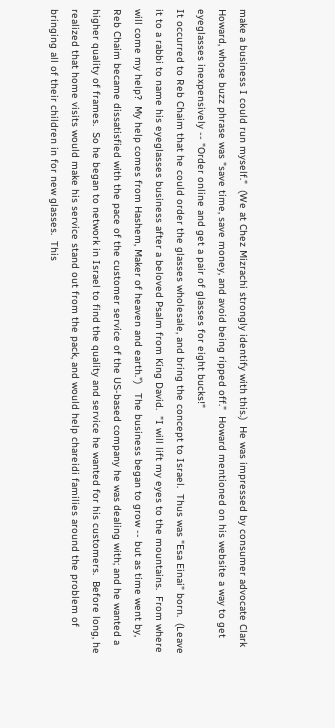make a business I could run myself."  (We at Chez Mizrachi strongly identify with this.)  He was impressed by consumer advocate Clark Howard, whose buzz phrase was "save time, save money, and avoid being ripped off."  Howard mentioned on his website a way to get eyeglasses inexpensively -- "Order online and get a pair of glasses for eight bucks!"
It occurred to Reb Chaim that he could order the glasses wholesale, and bring the concept to Israel.  Thus was "Esa Einai" born.  (Leave it to a rabbi to name his eyeglasses business after a beloved Psalm from King David.  "I will lift my eyes to the mountains.  From where will come my help?  My help comes from Hashem, Maker of heaven and earth.")   The business began to grow -- but as time went by, Reb Chaim became dissatisfied with the pace of the customer service of the US-based company he was dealing with; and he wanted a higher quality of frames.  So he began to network in Israel to find the quality and service he wanted for his customers.  Before long, he realized that home visits would make his service stand out from the pack, and would help chareidi families around the problem of bringing all of their children in for new glasses.  This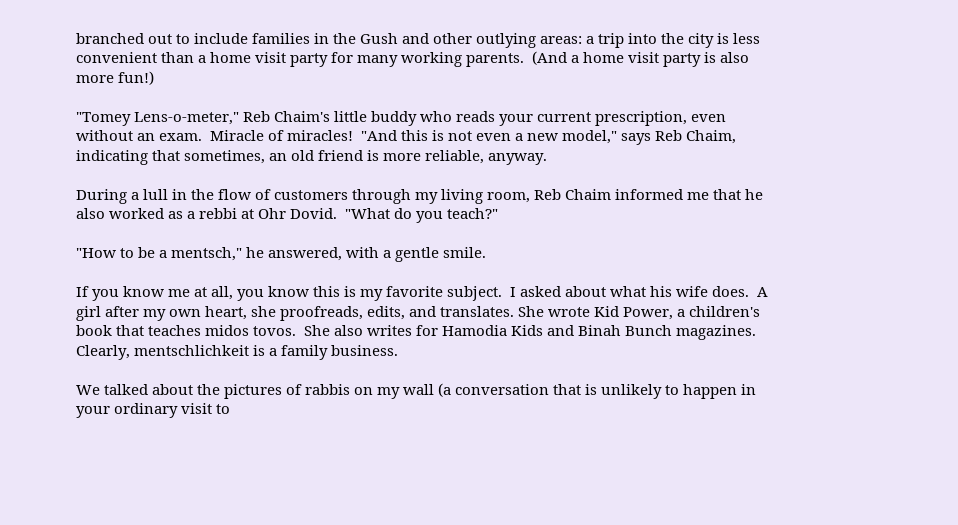branched out to include families in the Gush and other outlying areas: a trip into the city is less convenient than a home visit party for many working parents.  (And a home visit party is also more fun!)

"Tomey Lens-o-meter," Reb Chaim's little buddy who reads your current prescription, even without an exam.  Miracle of miracles!  "And this is not even a new model," says Reb Chaim, indicating that sometimes, an old friend is more reliable, anyway.

During a lull in the flow of customers through my living room, Reb Chaim informed me that he also worked as a rebbi at Ohr Dovid.  "What do you teach?"

"How to be a mentsch," he answered, with a gentle smile.

If you know me at all, you know this is my favorite subject.  I asked about what his wife does.  A girl after my own heart, she proofreads, edits, and translates. She wrote Kid Power, a children's book that teaches midos tovos.  She also writes for Hamodia Kids and Binah Bunch magazines.  Clearly, mentschlichkeit is a family business.

We talked about the pictures of rabbis on my wall (a conversation that is unlikely to happen in your ordinary visit to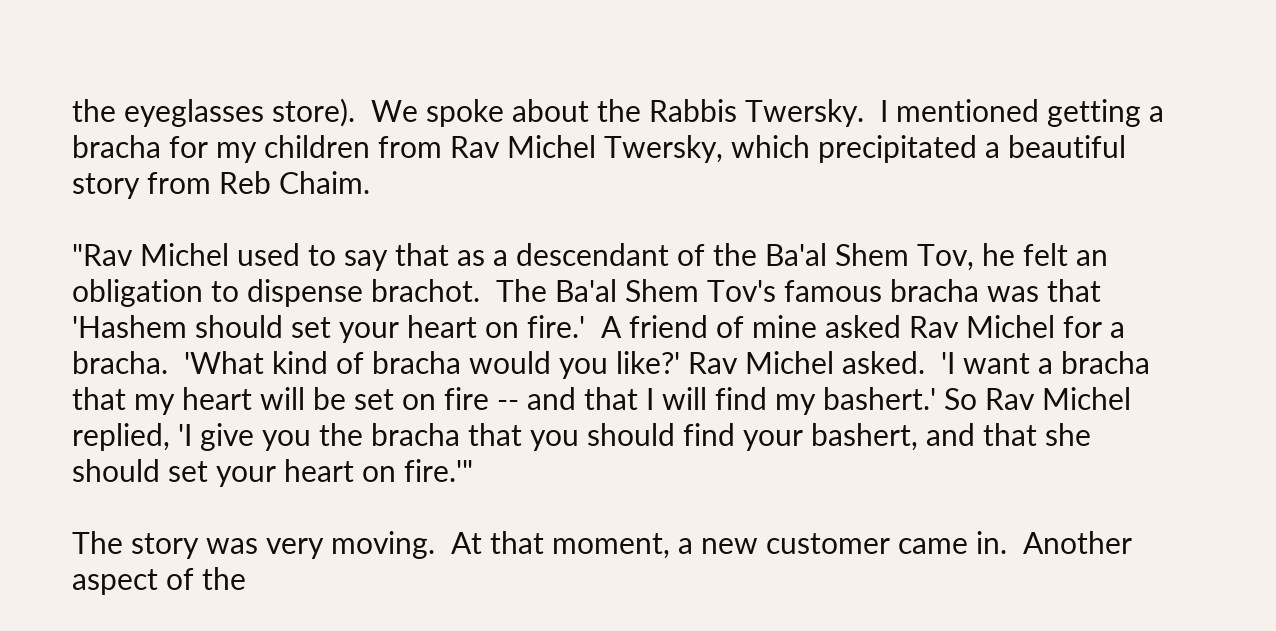the eyeglasses store).  We spoke about the Rabbis Twersky.  I mentioned getting a bracha for my children from Rav Michel Twersky, which precipitated a beautiful story from Reb Chaim.

"Rav Michel used to say that as a descendant of the Ba'al Shem Tov, he felt an obligation to dispense brachot.  The Ba'al Shem Tov's famous bracha was that 'Hashem should set your heart on fire.'  A friend of mine asked Rav Michel for a bracha.  'What kind of bracha would you like?' Rav Michel asked.  'I want a bracha that my heart will be set on fire -- and that I will find my bashert.' So Rav Michel replied, 'I give you the bracha that you should find your bashert, and that she should set your heart on fire.'"

The story was very moving.  At that moment, a new customer came in.  Another aspect of the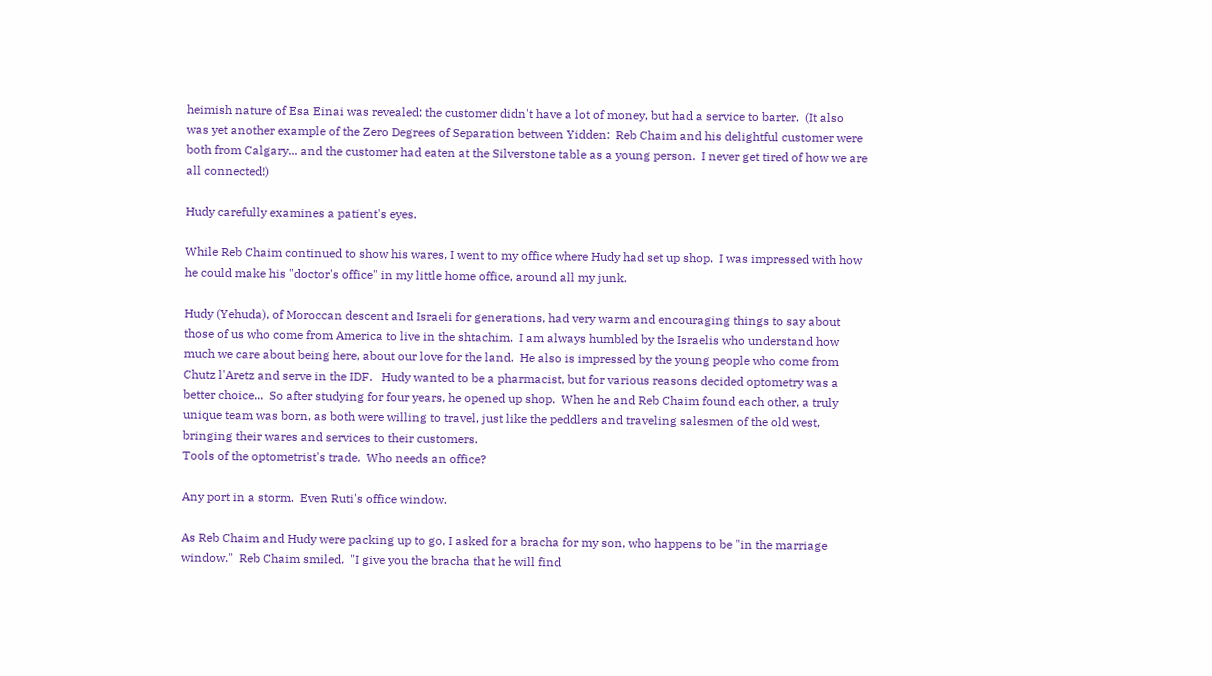heimish nature of Esa Einai was revealed: the customer didn't have a lot of money, but had a service to barter.  (It also was yet another example of the Zero Degrees of Separation between Yidden:  Reb Chaim and his delightful customer were both from Calgary... and the customer had eaten at the Silverstone table as a young person.  I never get tired of how we are all connected!)

Hudy carefully examines a patient's eyes.

While Reb Chaim continued to show his wares, I went to my office where Hudy had set up shop.  I was impressed with how he could make his "doctor's office" in my little home office, around all my junk.

Hudy (Yehuda), of Moroccan descent and Israeli for generations, had very warm and encouraging things to say about those of us who come from America to live in the shtachim.  I am always humbled by the Israelis who understand how much we care about being here, about our love for the land.  He also is impressed by the young people who come from Chutz l'Aretz and serve in the IDF.   Hudy wanted to be a pharmacist, but for various reasons decided optometry was a better choice...  So after studying for four years, he opened up shop.  When he and Reb Chaim found each other, a truly unique team was born, as both were willing to travel, just like the peddlers and traveling salesmen of the old west, bringing their wares and services to their customers.
Tools of the optometrist's trade.  Who needs an office?

Any port in a storm.  Even Ruti's office window.

As Reb Chaim and Hudy were packing up to go, I asked for a bracha for my son, who happens to be "in the marriage window."  Reb Chaim smiled.  "I give you the bracha that he will find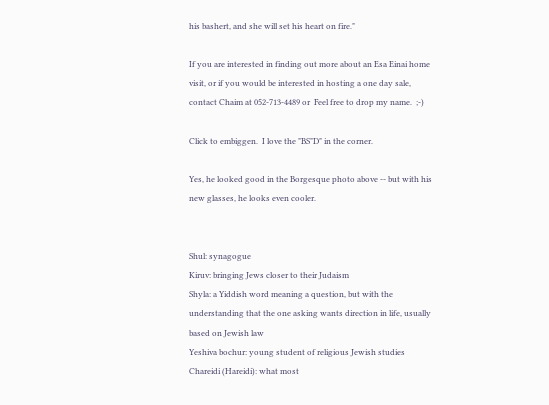his bashert, and she will set his heart on fire."

If you are interested in finding out more about an Esa Einai home visit, or if you would be interested in hosting a one day sale, contact Chaim at 052-713-4489 or  Feel free to drop my name.  ;-)

Click to embiggen.  I love the "BS"D" in the corner.

Yes, he looked good in the Borgesque photo above -- but with his new glasses, he looks even cooler.


Shul: synagogue
Kiruv: bringing Jews closer to their Judaism
Shyla: a Yiddish word meaning a question, but with the understanding that the one asking wants direction in life, usually based on Jewish law
Yeshiva bochur: young student of religious Jewish studies
Chareidi (Hareidi): what most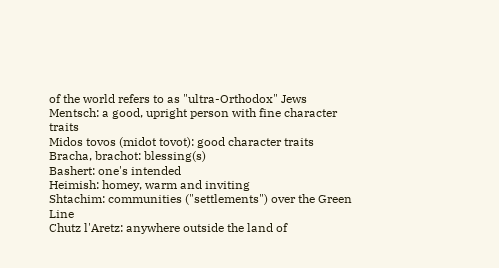of the world refers to as "ultra-Orthodox" Jews
Mentsch: a good, upright person with fine character traits
Midos tovos (midot tovot): good character traits
Bracha, brachot: blessing(s)
Bashert: one's intended
Heimish: homey, warm and inviting
Shtachim: communities ("settlements") over the Green Line
Chutz l'Aretz: anywhere outside the land of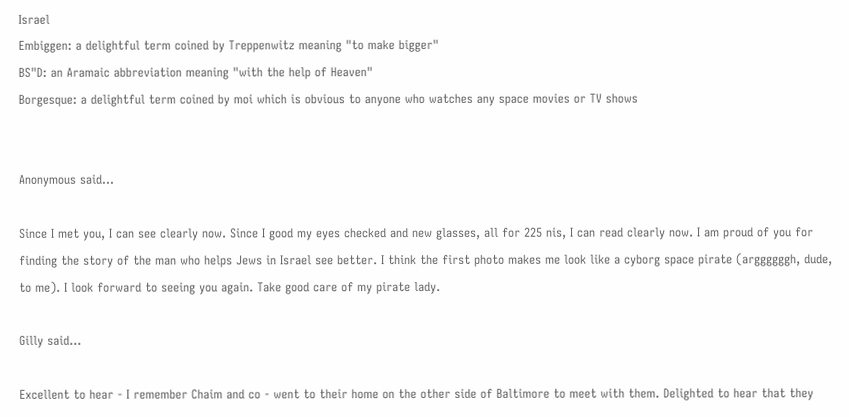Israel
Embiggen: a delightful term coined by Treppenwitz meaning "to make bigger"
BS"D: an Aramaic abbreviation meaning "with the help of Heaven"
Borgesque: a delightful term coined by moi which is obvious to anyone who watches any space movies or TV shows


Anonymous said...

Since I met you, I can see clearly now. Since I good my eyes checked and new glasses, all for 225 nis, I can read clearly now. I am proud of you for finding the story of the man who helps Jews in Israel see better. I think the first photo makes me look like a cyborg space pirate (arggggggh, dude, to me). I look forward to seeing you again. Take good care of my pirate lady.

Gilly said...

Excellent to hear - I remember Chaim and co - went to their home on the other side of Baltimore to meet with them. Delighted to hear that they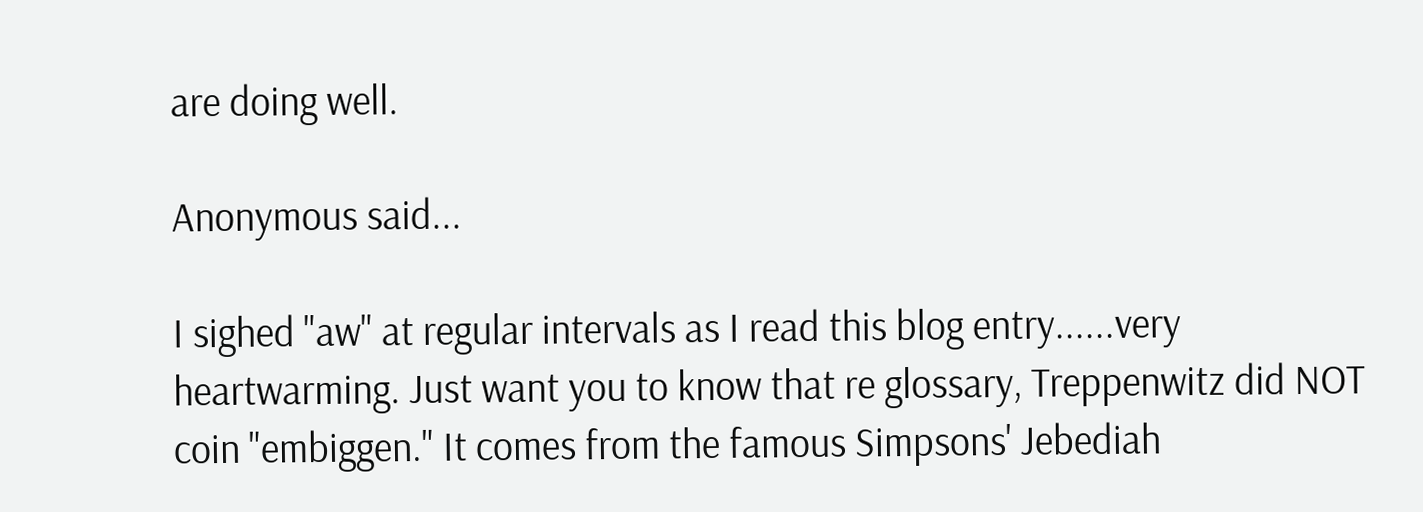are doing well.

Anonymous said...

I sighed "aw" at regular intervals as I read this blog entry......very heartwarming. Just want you to know that re glossary, Treppenwitz did NOT coin "embiggen." It comes from the famous Simpsons' Jebediah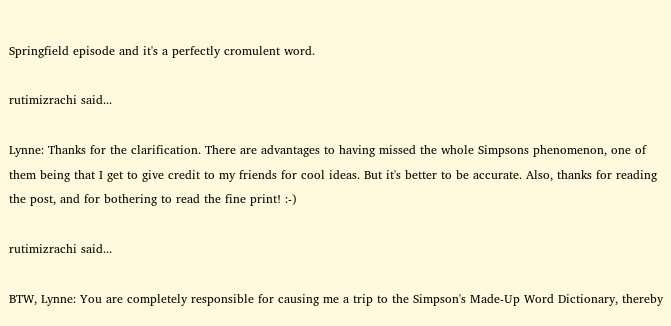Springfield episode and it's a perfectly cromulent word.

rutimizrachi said...

Lynne: Thanks for the clarification. There are advantages to having missed the whole Simpsons phenomenon, one of them being that I get to give credit to my friends for cool ideas. But it's better to be accurate. Also, thanks for reading the post, and for bothering to read the fine print! :-)

rutimizrachi said...

BTW, Lynne: You are completely responsible for causing me a trip to the Simpson's Made-Up Word Dictionary, thereby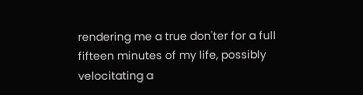rendering me a true don'ter for a full fifteen minutes of my life, possibly velocitating a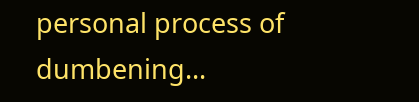personal process of dumbening...